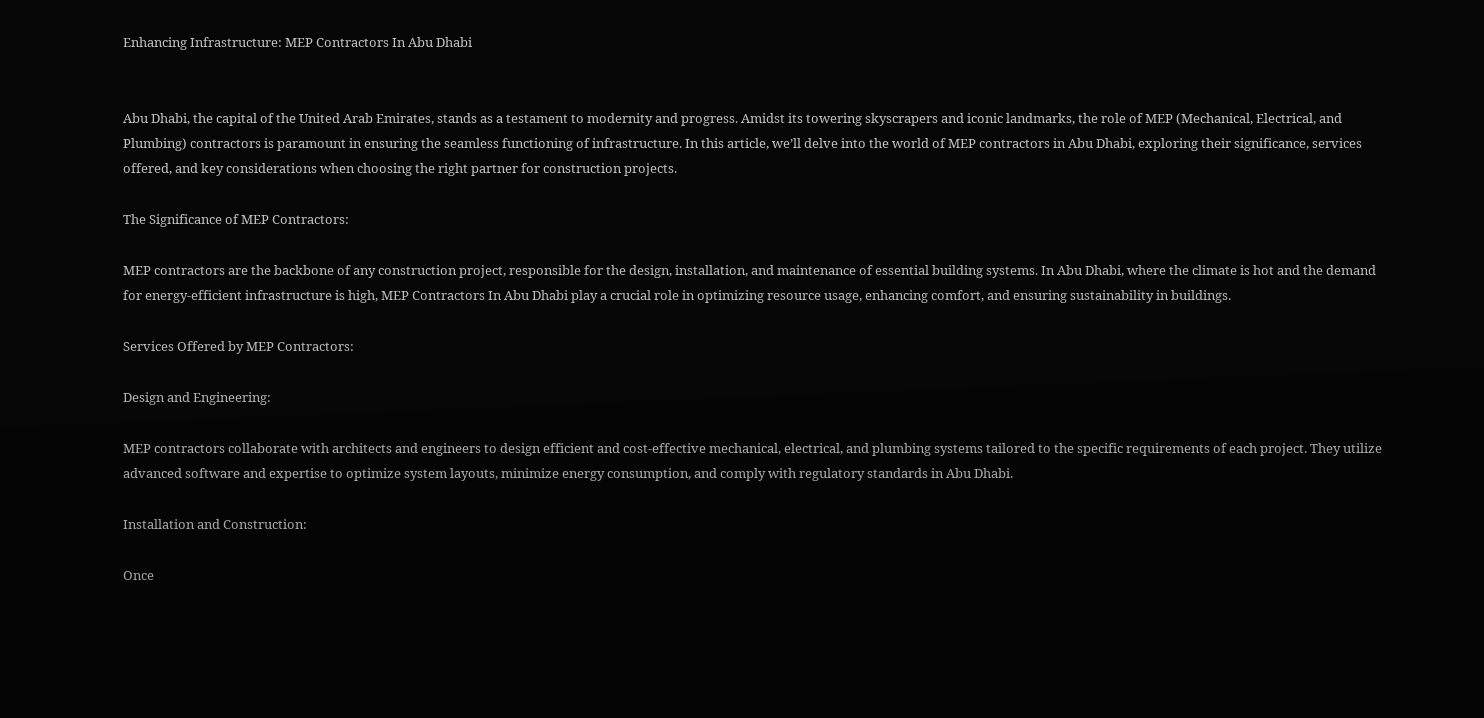Enhancing Infrastructure: MEP Contractors In Abu Dhabi


Abu Dhabi, the capital of the United Arab Emirates, stands as a testament to modernity and progress. Amidst its towering skyscrapers and iconic landmarks, the role of MEP (Mechanical, Electrical, and Plumbing) contractors is paramount in ensuring the seamless functioning of infrastructure. In this article, we’ll delve into the world of MEP contractors in Abu Dhabi, exploring their significance, services offered, and key considerations when choosing the right partner for construction projects.

The Significance of MEP Contractors:

MEP contractors are the backbone of any construction project, responsible for the design, installation, and maintenance of essential building systems. In Abu Dhabi, where the climate is hot and the demand for energy-efficient infrastructure is high, MEP Contractors In Abu Dhabi play a crucial role in optimizing resource usage, enhancing comfort, and ensuring sustainability in buildings.

Services Offered by MEP Contractors:

Design and Engineering:

MEP contractors collaborate with architects and engineers to design efficient and cost-effective mechanical, electrical, and plumbing systems tailored to the specific requirements of each project. They utilize advanced software and expertise to optimize system layouts, minimize energy consumption, and comply with regulatory standards in Abu Dhabi.

Installation and Construction:

Once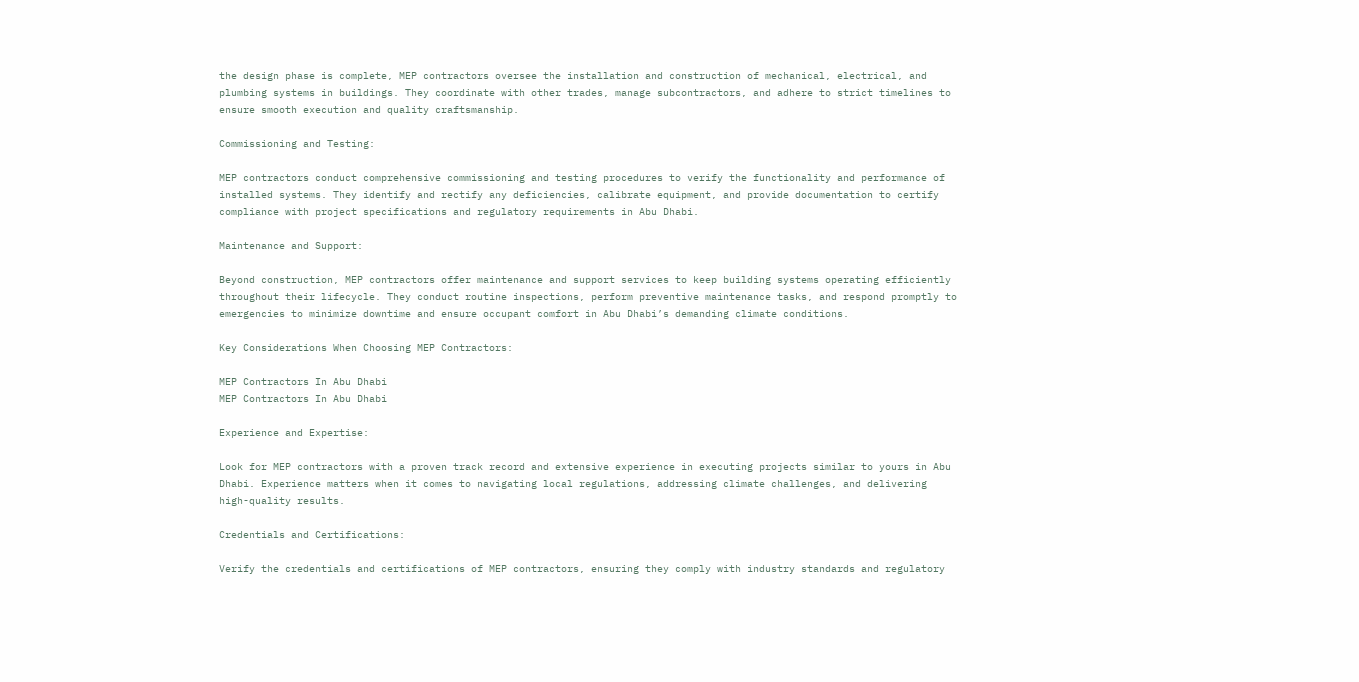the design phase is complete, MEP contractors oversee the installation and construction of mechanical, electrical, and plumbing systems in buildings. They coordinate with other trades, manage subcontractors, and adhere to strict timelines to ensure smooth execution and quality craftsmanship.

Commissioning and Testing:

MEP contractors conduct comprehensive commissioning and testing procedures to verify the functionality and performance of installed systems. They identify and rectify any deficiencies, calibrate equipment, and provide documentation to certify compliance with project specifications and regulatory requirements in Abu Dhabi.

Maintenance and Support:

Beyond construction, MEP contractors offer maintenance and support services to keep building systems operating efficiently throughout their lifecycle. They conduct routine inspections, perform preventive maintenance tasks, and respond promptly to emergencies to minimize downtime and ensure occupant comfort in Abu Dhabi’s demanding climate conditions.

Key Considerations When Choosing MEP Contractors:

MEP Contractors In Abu Dhabi
MEP Contractors In Abu Dhabi

Experience and Expertise:

Look for MEP contractors with a proven track record and extensive experience in executing projects similar to yours in Abu Dhabi. Experience matters when it comes to navigating local regulations, addressing climate challenges, and delivering high-quality results.

Credentials and Certifications:

Verify the credentials and certifications of MEP contractors, ensuring they comply with industry standards and regulatory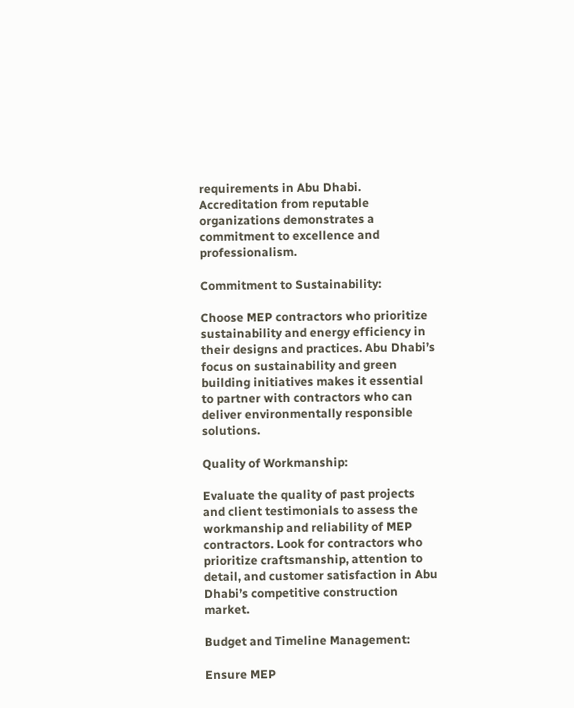requirements in Abu Dhabi. Accreditation from reputable organizations demonstrates a commitment to excellence and professionalism.

Commitment to Sustainability:

Choose MEP contractors who prioritize sustainability and energy efficiency in their designs and practices. Abu Dhabi’s focus on sustainability and green building initiatives makes it essential to partner with contractors who can deliver environmentally responsible solutions.

Quality of Workmanship:

Evaluate the quality of past projects and client testimonials to assess the workmanship and reliability of MEP contractors. Look for contractors who prioritize craftsmanship, attention to detail, and customer satisfaction in Abu Dhabi’s competitive construction market.

Budget and Timeline Management:

Ensure MEP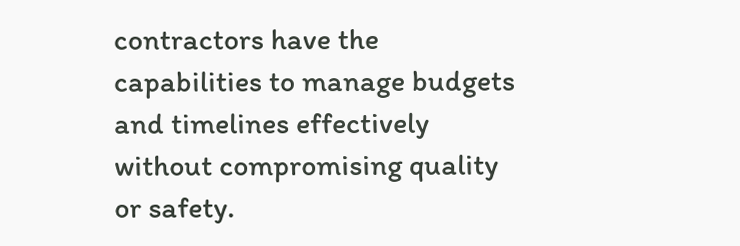contractors have the capabilities to manage budgets and timelines effectively without compromising quality or safety.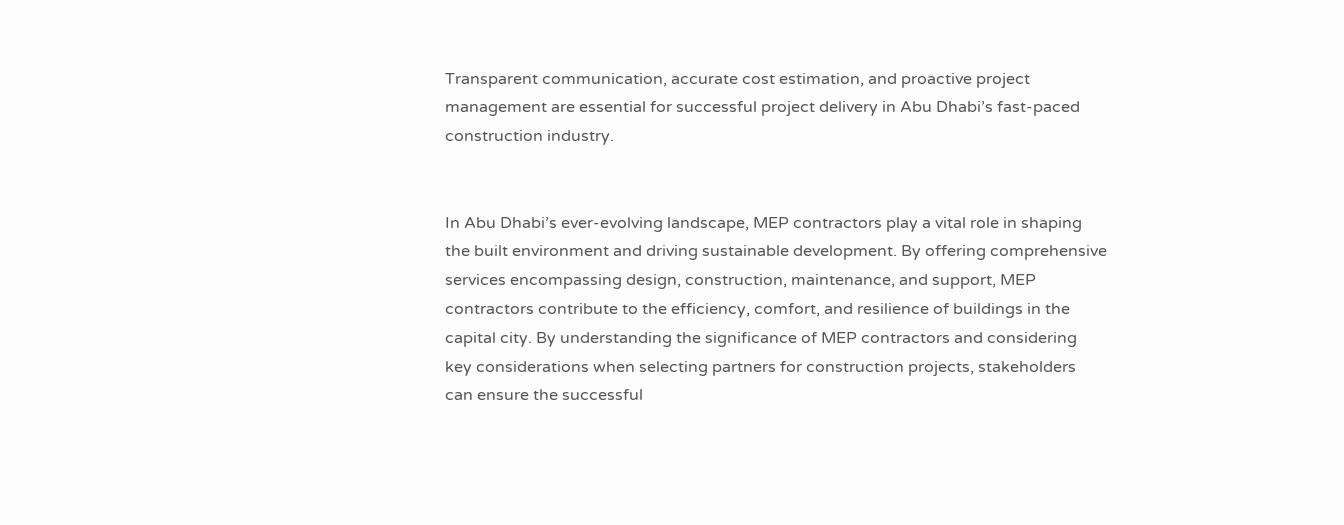Transparent communication, accurate cost estimation, and proactive project management are essential for successful project delivery in Abu Dhabi’s fast-paced construction industry.


In Abu Dhabi’s ever-evolving landscape, MEP contractors play a vital role in shaping the built environment and driving sustainable development. By offering comprehensive services encompassing design, construction, maintenance, and support, MEP contractors contribute to the efficiency, comfort, and resilience of buildings in the capital city. By understanding the significance of MEP contractors and considering key considerations when selecting partners for construction projects, stakeholders can ensure the successful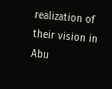realization of their vision in Abu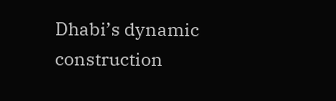Dhabi’s dynamic construction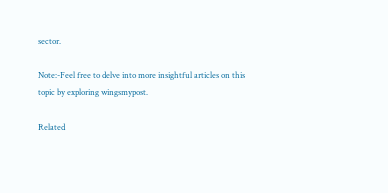sector.

Note:-Feel free to delve into more insightful articles on this topic by exploring wingsmypost.

Related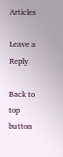Articles

Leave a Reply

Back to top button